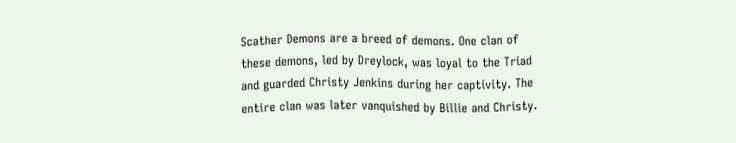Scather Demons are a breed of demons. One clan of these demons, led by Dreylock, was loyal to the Triad and guarded Christy Jenkins during her captivity. The entire clan was later vanquished by Billie and Christy.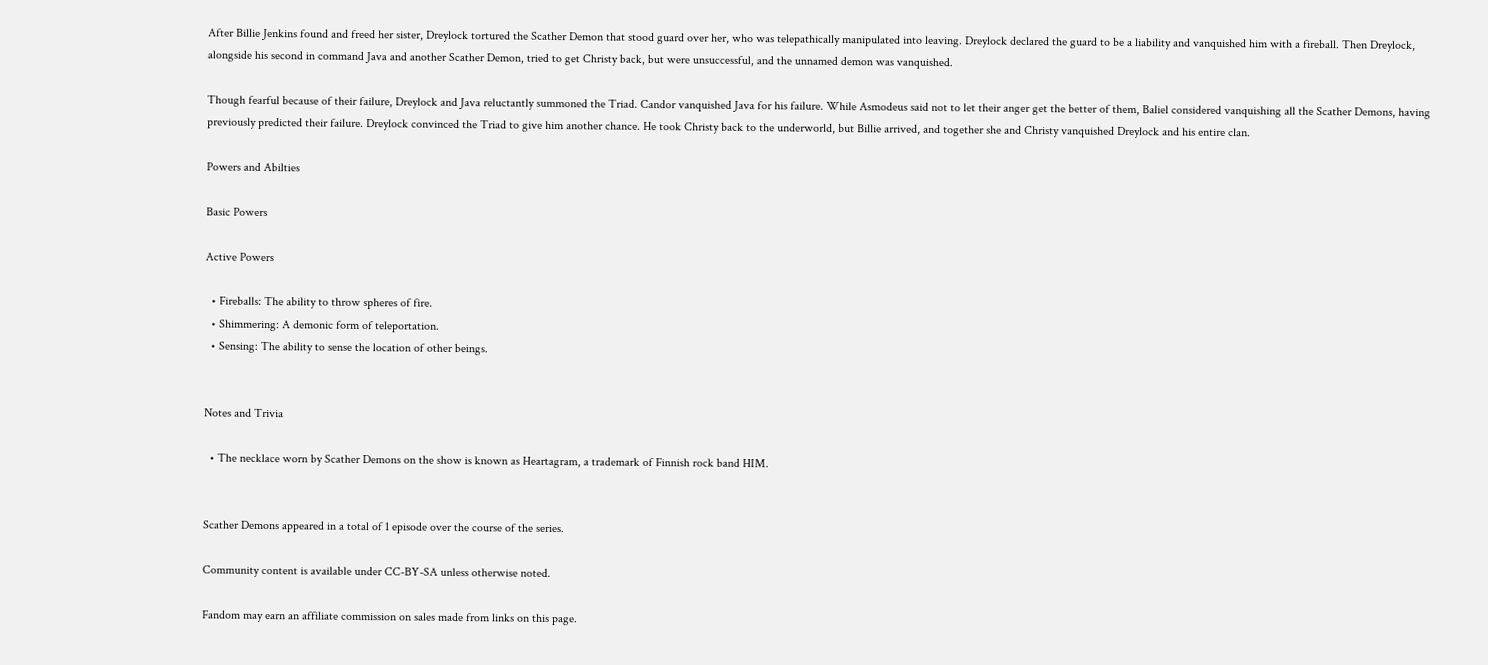After Billie Jenkins found and freed her sister, Dreylock tortured the Scather Demon that stood guard over her, who was telepathically manipulated into leaving. Dreylock declared the guard to be a liability and vanquished him with a fireball. Then Dreylock, alongside his second in command Java and another Scather Demon, tried to get Christy back, but were unsuccessful, and the unnamed demon was vanquished.

Though fearful because of their failure, Dreylock and Java reluctantly summoned the Triad. Candor vanquished Java for his failure. While Asmodeus said not to let their anger get the better of them, Baliel considered vanquishing all the Scather Demons, having previously predicted their failure. Dreylock convinced the Triad to give him another chance. He took Christy back to the underworld, but Billie arrived, and together she and Christy vanquished Dreylock and his entire clan.

Powers and Abilties

Basic Powers

Active Powers

  • Fireballs: The ability to throw spheres of fire.
  • Shimmering: A demonic form of teleportation.
  • Sensing: The ability to sense the location of other beings.


Notes and Trivia

  • The necklace worn by Scather Demons on the show is known as Heartagram, a trademark of Finnish rock band HIM.


Scather Demons appeared in a total of 1 episode over the course of the series.

Community content is available under CC-BY-SA unless otherwise noted.

Fandom may earn an affiliate commission on sales made from links on this page.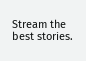Stream the best stories.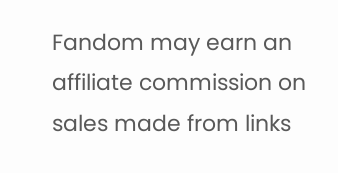Fandom may earn an affiliate commission on sales made from links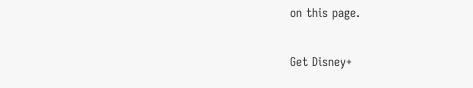on this page.

Get Disney+